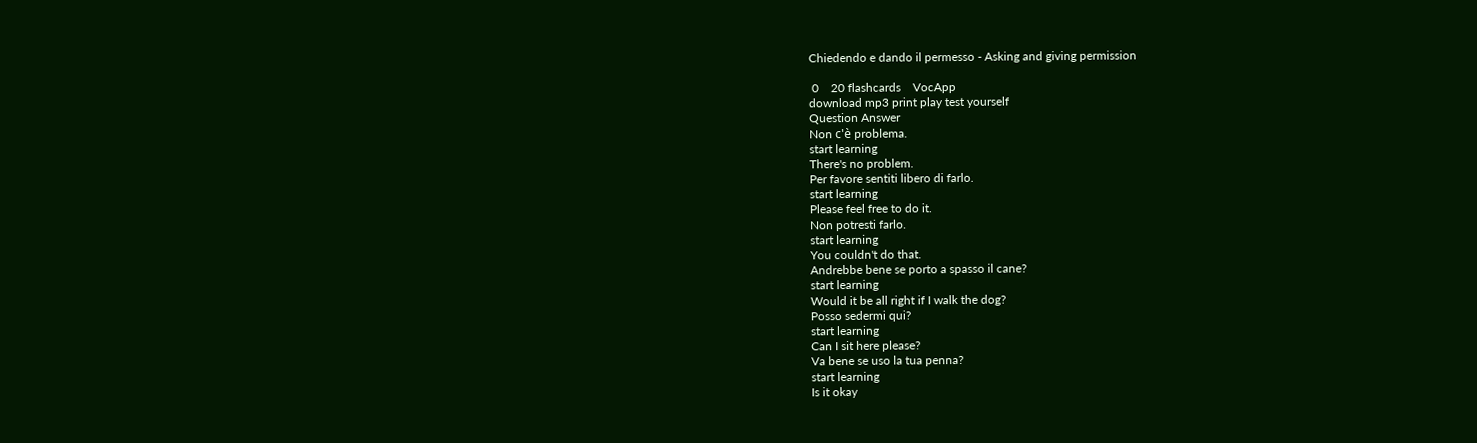Chiedendo e dando il permesso - Asking and giving permission

 0    20 flashcards    VocApp
download mp3 print play test yourself
Question Answer
Non c'è problema.
start learning
There's no problem.
Per favore sentiti libero di farlo.
start learning
Please feel free to do it.
Non potresti farlo.
start learning
You couldn't do that.
Andrebbe bene se porto a spasso il cane?
start learning
Would it be all right if I walk the dog?
Posso sedermi qui?
start learning
Can I sit here please?
Va bene se uso la tua penna?
start learning
Is it okay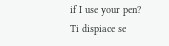if I use your pen?
Ti dispiace se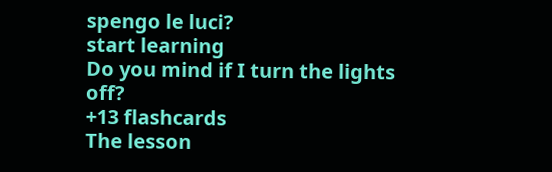spengo le luci?
start learning
Do you mind if I turn the lights off?
+13 flashcards
The lesson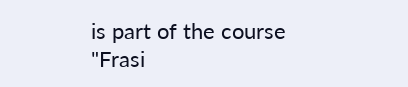is part of the course
"Frasi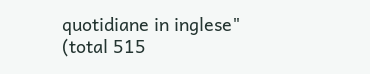quotidiane in inglese"
(total 515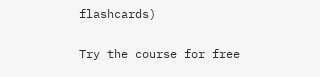flashcards)

Try the course for free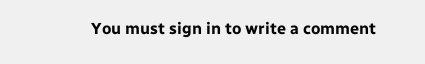You must sign in to write a comment